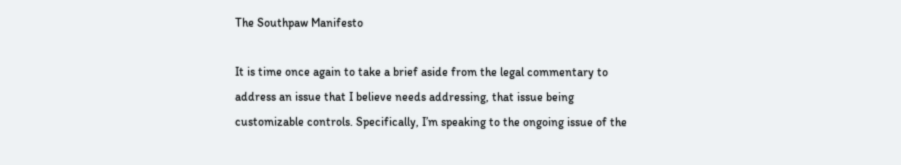The Southpaw Manifesto

It is time once again to take a brief aside from the legal commentary to address an issue that I believe needs addressing, that issue being customizable controls. Specifically, I’m speaking to the ongoing issue of the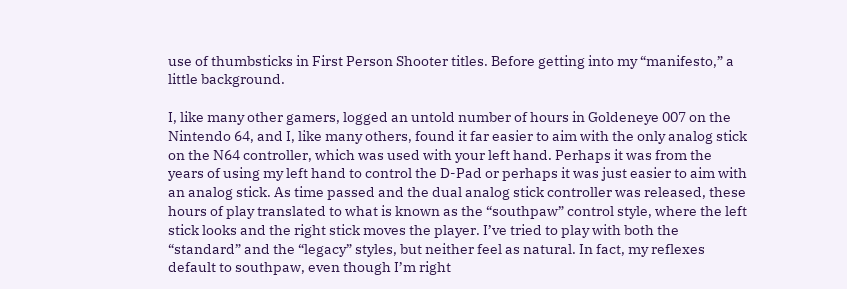use of thumbsticks in First Person Shooter titles. Before getting into my “manifesto,” a little background.

I, like many other gamers, logged an untold number of hours in Goldeneye 007 on the Nintendo 64, and I, like many others, found it far easier to aim with the only analog stick on the N64 controller, which was used with your left hand. Perhaps it was from the years of using my left hand to control the D-Pad or perhaps it was just easier to aim with an analog stick. As time passed and the dual analog stick controller was released, these hours of play translated to what is known as the “southpaw” control style, where the left stick looks and the right stick moves the player. I’ve tried to play with both the “standard” and the “legacy” styles, but neither feel as natural. In fact, my reflexes default to southpaw, even though I’m right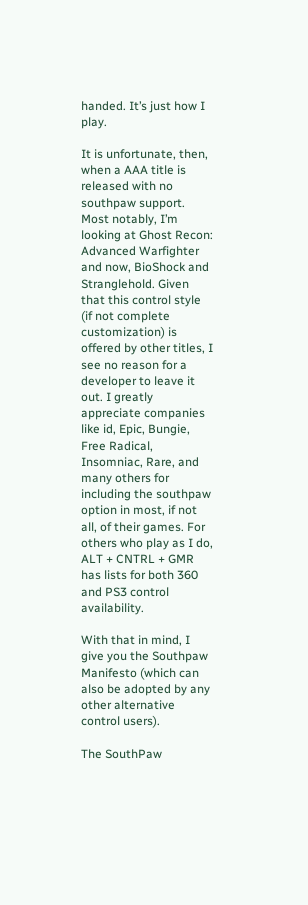handed. It’s just how I play.

It is unfortunate, then, when a AAA title is released with no southpaw support. Most notably, I’m looking at Ghost Recon: Advanced Warfighter and now, BioShock and Stranglehold. Given that this control style (if not complete customization) is offered by other titles, I see no reason for a developer to leave it out. I greatly appreciate companies like id, Epic, Bungie, Free Radical, Insomniac, Rare, and many others for including the southpaw option in most, if not all, of their games. For others who play as I do, ALT + CNTRL + GMR has lists for both 360 and PS3 control availability.

With that in mind, I give you the Southpaw Manifesto (which can also be adopted by any other alternative control users).

The SouthPaw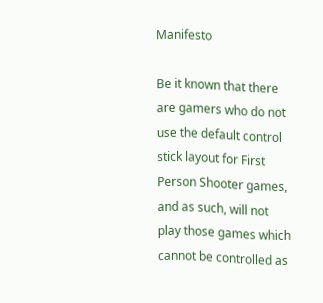Manifesto

Be it known that there are gamers who do not use the default control stick layout for First Person Shooter games, and as such, will not play those games which cannot be controlled as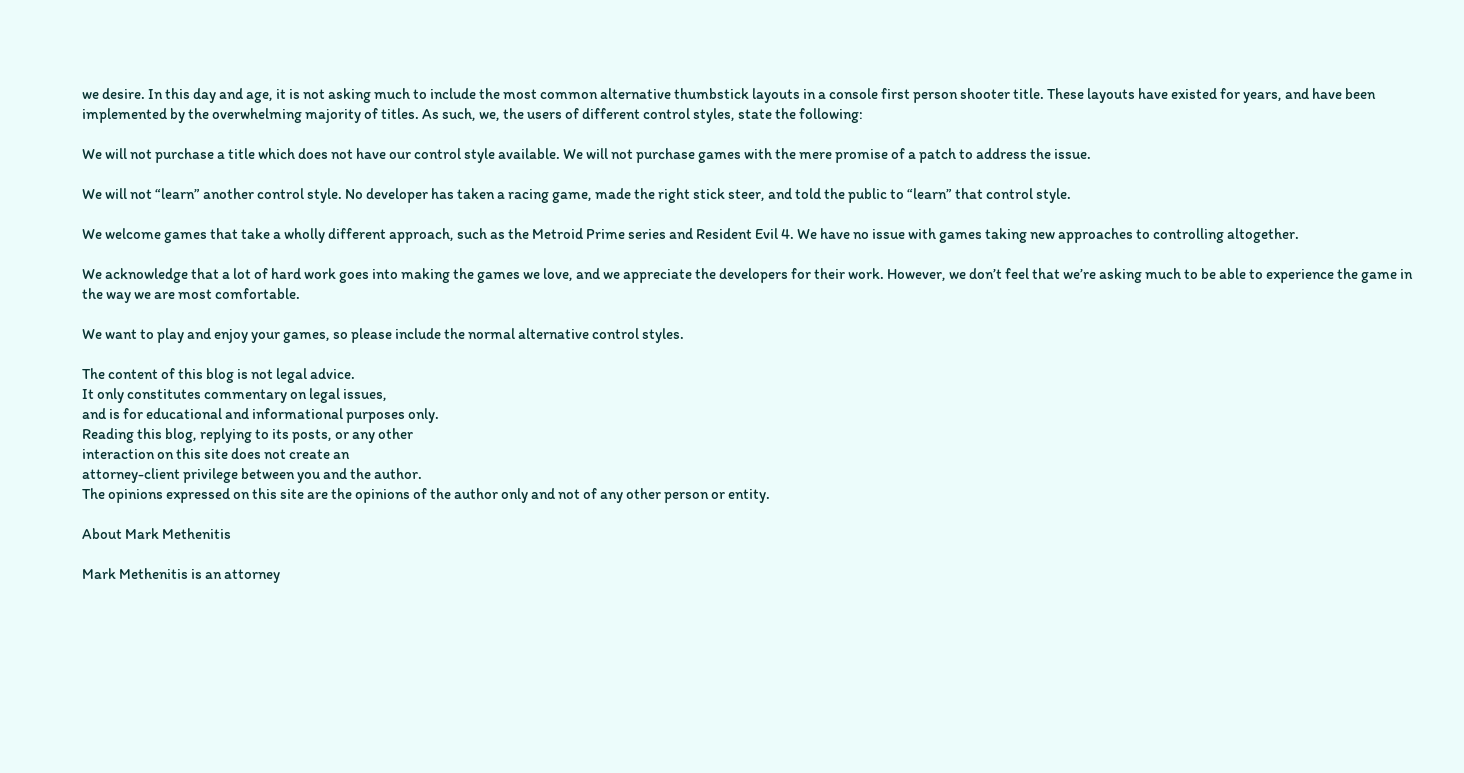we desire. In this day and age, it is not asking much to include the most common alternative thumbstick layouts in a console first person shooter title. These layouts have existed for years, and have been implemented by the overwhelming majority of titles. As such, we, the users of different control styles, state the following:

We will not purchase a title which does not have our control style available. We will not purchase games with the mere promise of a patch to address the issue.

We will not “learn” another control style. No developer has taken a racing game, made the right stick steer, and told the public to “learn” that control style.

We welcome games that take a wholly different approach, such as the Metroid Prime series and Resident Evil 4. We have no issue with games taking new approaches to controlling altogether.

We acknowledge that a lot of hard work goes into making the games we love, and we appreciate the developers for their work. However, we don’t feel that we’re asking much to be able to experience the game in the way we are most comfortable.

We want to play and enjoy your games, so please include the normal alternative control styles.

The content of this blog is not legal advice.
It only constitutes commentary on legal issues,
and is for educational and informational purposes only.
Reading this blog, replying to its posts, or any other
interaction on this site does not create an
attorney-client privilege between you and the author.
The opinions expressed on this site are the opinions of the author only and not of any other person or entity.

About Mark Methenitis

Mark Methenitis is an attorney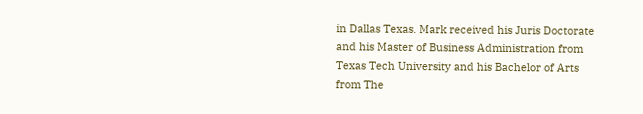in Dallas Texas. Mark received his Juris Doctorate and his Master of Business Administration from Texas Tech University and his Bachelor of Arts from The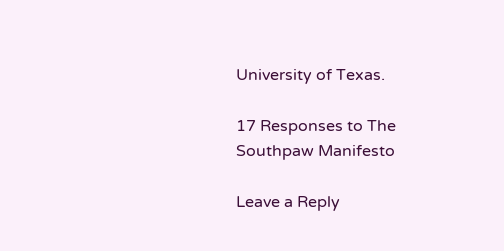University of Texas.

17 Responses to The Southpaw Manifesto

Leave a Reply